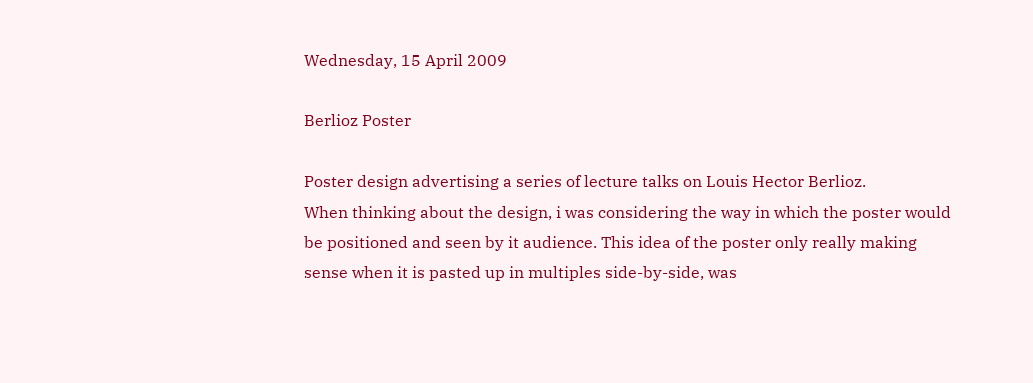Wednesday, 15 April 2009

Berlioz Poster

Poster design advertising a series of lecture talks on Louis Hector Berlioz.
When thinking about the design, i was considering the way in which the poster would be positioned and seen by it audience. This idea of the poster only really making sense when it is pasted up in multiples side-by-side, was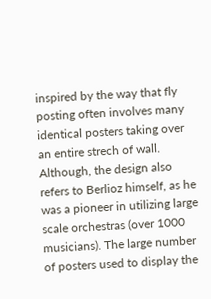inspired by the way that fly posting often involves many identical posters taking over an entire strech of wall. Although, the design also refers to Berlioz himself, as he was a pioneer in utilizing large scale orchestras (over 1000 musicians). The large number of posters used to display the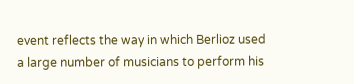event reflects the way in which Berlioz used a large number of musicians to perform his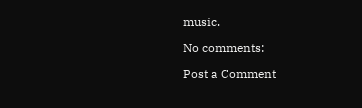music.

No comments:

Post a Comment